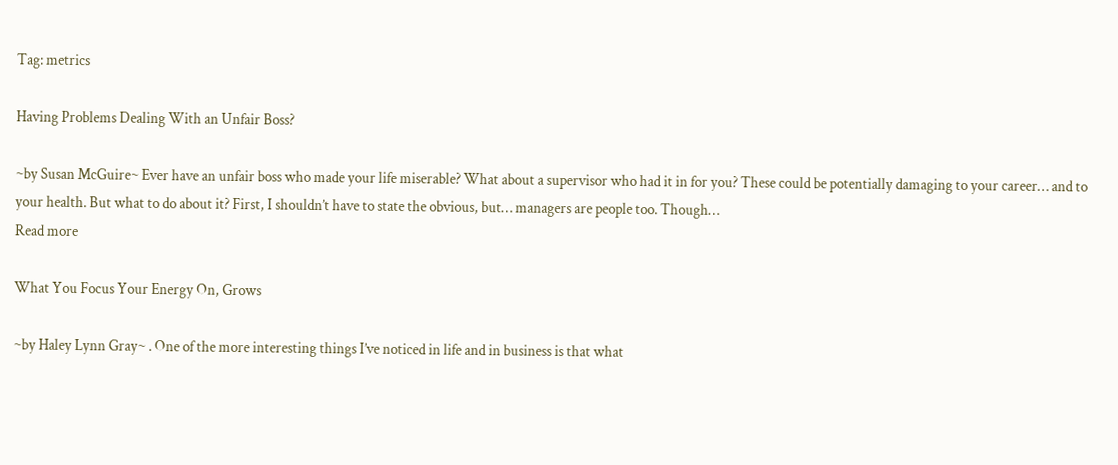Tag: metrics

Having Problems Dealing With an Unfair Boss?

~by Susan McGuire~ Ever have an unfair boss who made your life miserable? What about a supervisor who had it in for you? These could be potentially damaging to your career… and to your health. But what to do about it? First, I shouldn’t have to state the obvious, but… managers are people too. Though…
Read more

What You Focus Your Energy On, Grows

~by Haley Lynn Gray~ . One of the more interesting things I’ve noticed in life and in business is that what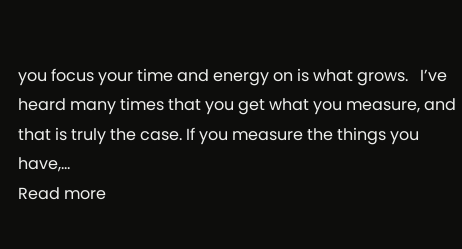you focus your time and energy on is what grows.   I’ve heard many times that you get what you measure, and that is truly the case. If you measure the things you have,…
Read more